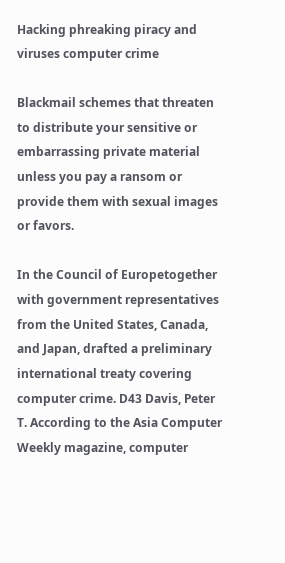Hacking phreaking piracy and viruses computer crime

Blackmail schemes that threaten to distribute your sensitive or embarrassing private material unless you pay a ransom or provide them with sexual images or favors.

In the Council of Europetogether with government representatives from the United States, Canada, and Japan, drafted a preliminary international treaty covering computer crime. D43 Davis, Peter T. According to the Asia Computer Weekly magazine, computer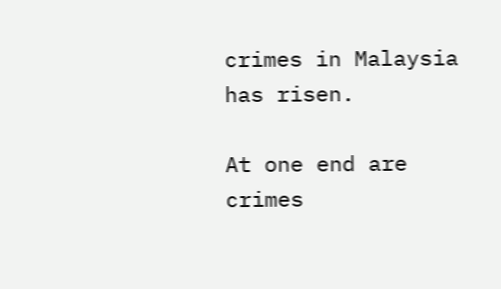crimes in Malaysia has risen.

At one end are crimes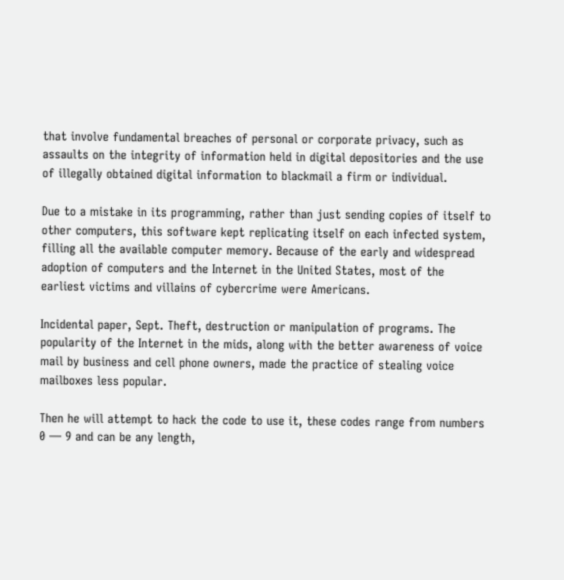that involve fundamental breaches of personal or corporate privacy, such as assaults on the integrity of information held in digital depositories and the use of illegally obtained digital information to blackmail a firm or individual.

Due to a mistake in its programming, rather than just sending copies of itself to other computers, this software kept replicating itself on each infected system, filling all the available computer memory. Because of the early and widespread adoption of computers and the Internet in the United States, most of the earliest victims and villains of cybercrime were Americans.

Incidental paper, Sept. Theft, destruction or manipulation of programs. The popularity of the Internet in the mids, along with the better awareness of voice mail by business and cell phone owners, made the practice of stealing voice mailboxes less popular.

Then he will attempt to hack the code to use it, these codes range from numbers 0 — 9 and can be any length,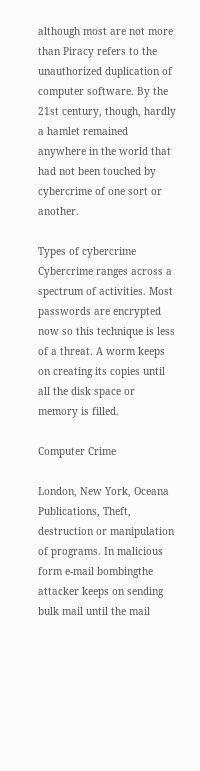although most are not more than Piracy refers to the unauthorized duplication of computer software. By the 21st century, though, hardly a hamlet remained anywhere in the world that had not been touched by cybercrime of one sort or another.

Types of cybercrime Cybercrime ranges across a spectrum of activities. Most passwords are encrypted now so this technique is less of a threat. A worm keeps on creating its copies until all the disk space or memory is filled.

Computer Crime

London, New York, Oceana Publications, Theft, destruction or manipulation of programs. In malicious form e-mail bombingthe attacker keeps on sending bulk mail until the mail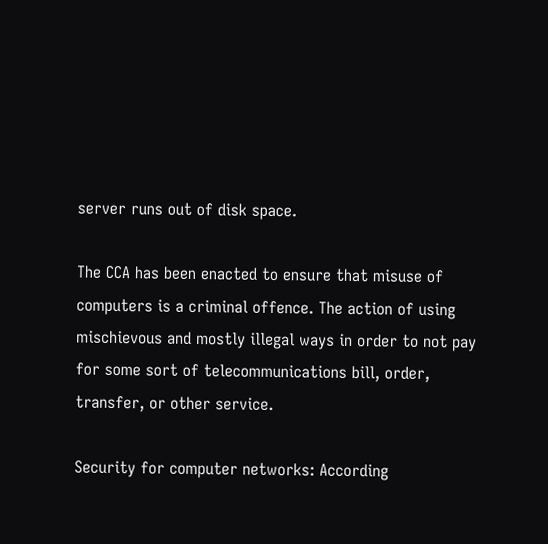server runs out of disk space.

The CCA has been enacted to ensure that misuse of computers is a criminal offence. The action of using mischievous and mostly illegal ways in order to not pay for some sort of telecommunications bill, order, transfer, or other service.

Security for computer networks: According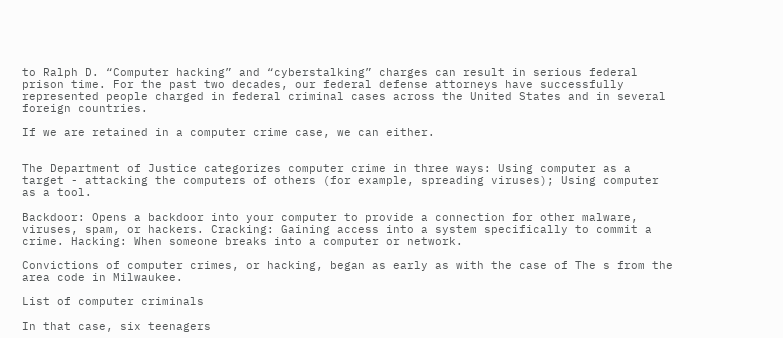to Ralph D. “Computer hacking” and “cyberstalking” charges can result in serious federal prison time. For the past two decades, our federal defense attorneys have successfully represented people charged in federal criminal cases across the United States and in several foreign countries.

If we are retained in a computer crime case, we can either.


The Department of Justice categorizes computer crime in three ways: Using computer as a target - attacking the computers of others (for example, spreading viruses); Using computer as a tool.

Backdoor: Opens a backdoor into your computer to provide a connection for other malware, viruses, spam, or hackers. Cracking: Gaining access into a system specifically to commit a crime. Hacking: When someone breaks into a computer or network.

Convictions of computer crimes, or hacking, began as early as with the case of The s from the area code in Milwaukee.

List of computer criminals

In that case, six teenagers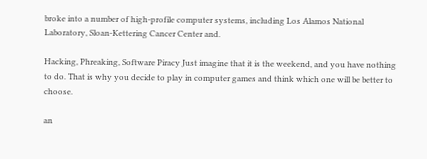broke into a number of high-profile computer systems, including Los Alamos National Laboratory, Sloan-Kettering Cancer Center and.

Hacking, Phreaking, Software Piracy Just imagine that it is the weekend, and you have nothing to do. That is why you decide to play in computer games and think which one will be better to choose.

an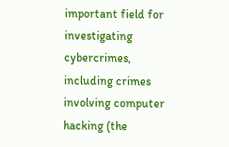important field for investigating cybercrimes, including crimes involving computer hacking (the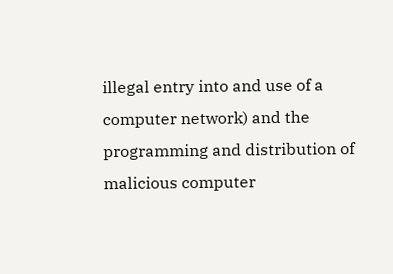illegal entry into and use of a computer network) and the programming and distribution of malicious computer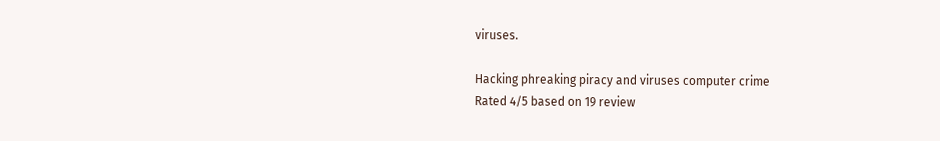viruses.

Hacking phreaking piracy and viruses computer crime
Rated 4/5 based on 19 review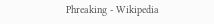Phreaking - Wikipedia